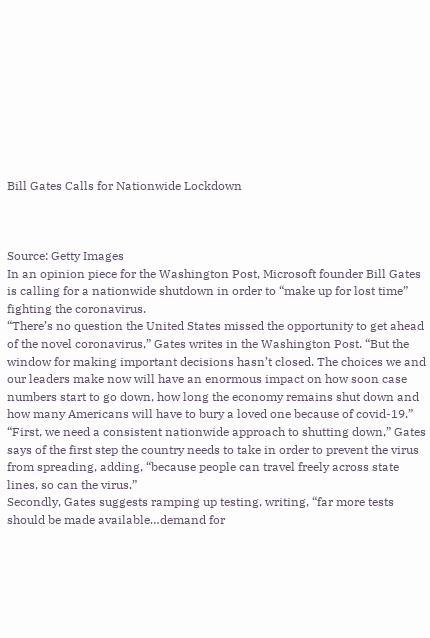Bill Gates Calls for Nationwide Lockdown



Source: Getty Images
In an opinion piece for the Washington Post, Microsoft founder Bill Gates is calling for a nationwide shutdown in order to “make up for lost time” fighting the coronavirus.
“There’s no question the United States missed the opportunity to get ahead of the novel coronavirus,” Gates writes in the Washington Post. “But the window for making important decisions hasn’t closed. The choices we and our leaders make now will have an enormous impact on how soon case numbers start to go down, how long the economy remains shut down and how many Americans will have to bury a loved one because of covid-19.” “First, we need a consistent nationwide approach to shutting down,” Gates says of the first step the country needs to take in order to prevent the virus from spreading, adding, “because people can travel freely across state lines, so can the virus.”
Secondly, Gates suggests ramping up testing, writing, “far more tests should be made available…demand for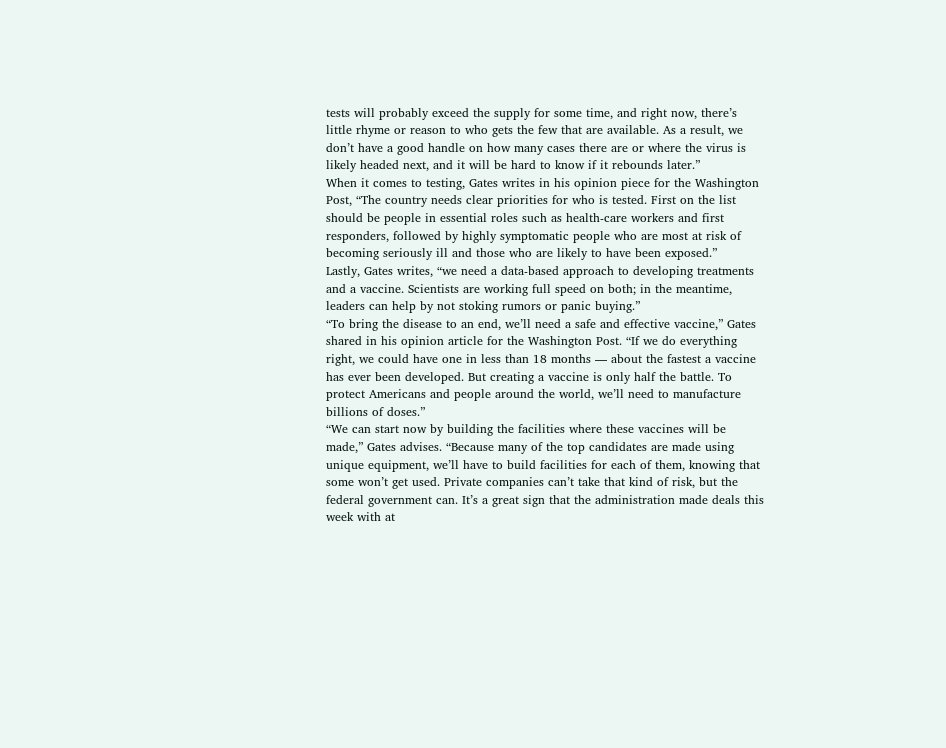tests will probably exceed the supply for some time, and right now, there’s little rhyme or reason to who gets the few that are available. As a result, we don’t have a good handle on how many cases there are or where the virus is likely headed next, and it will be hard to know if it rebounds later.”
When it comes to testing, Gates writes in his opinion piece for the Washington Post, “The country needs clear priorities for who is tested. First on the list should be people in essential roles such as health-care workers and first responders, followed by highly symptomatic people who are most at risk of becoming seriously ill and those who are likely to have been exposed.”
Lastly, Gates writes, “we need a data-based approach to developing treatments and a vaccine. Scientists are working full speed on both; in the meantime, leaders can help by not stoking rumors or panic buying.”
“To bring the disease to an end, we’ll need a safe and effective vaccine,” Gates shared in his opinion article for the Washington Post. “If we do everything right, we could have one in less than 18 months — about the fastest a vaccine has ever been developed. But creating a vaccine is only half the battle. To protect Americans and people around the world, we’ll need to manufacture billions of doses.”
“We can start now by building the facilities where these vaccines will be made,” Gates advises. “Because many of the top candidates are made using unique equipment, we’ll have to build facilities for each of them, knowing that some won’t get used. Private companies can’t take that kind of risk, but the federal government can. It’s a great sign that the administration made deals this week with at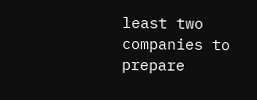least two companies to prepare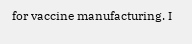for vaccine manufacturing. I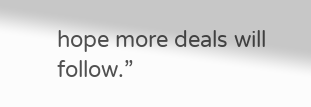hope more deals will follow.”